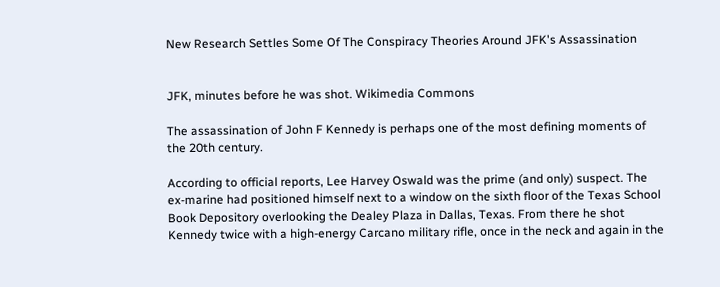New Research Settles Some Of The Conspiracy Theories Around JFK's Assassination


JFK, minutes before he was shot. Wikimedia Commons

The assassination of John F Kennedy is perhaps one of the most defining moments of the 20th century.

According to official reports, Lee Harvey Oswald was the prime (and only) suspect. The ex-marine had positioned himself next to a window on the sixth floor of the Texas School Book Depository overlooking the Dealey Plaza in Dallas, Texas. From there he shot Kennedy twice with a high-energy Carcano military rifle, once in the neck and again in the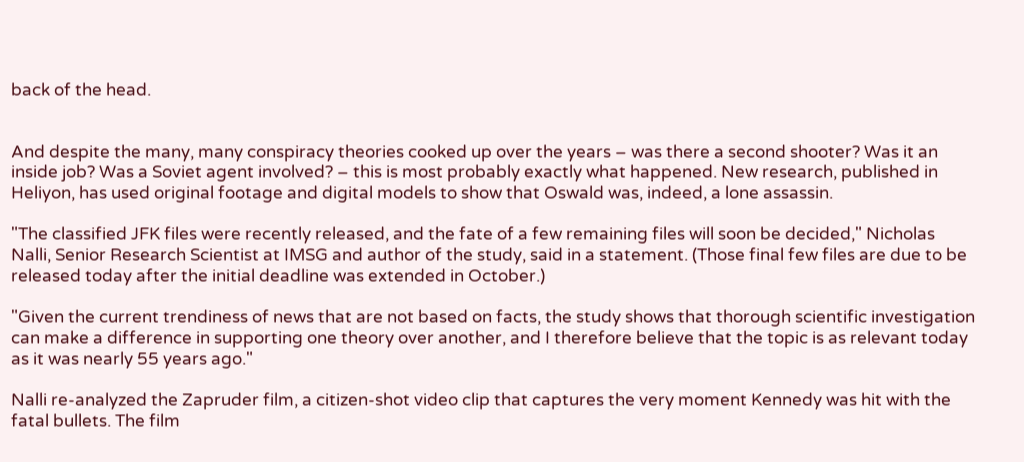back of the head.


And despite the many, many conspiracy theories cooked up over the years – was there a second shooter? Was it an inside job? Was a Soviet agent involved? – this is most probably exactly what happened. New research, published in Heliyon, has used original footage and digital models to show that Oswald was, indeed, a lone assassin.

"The classified JFK files were recently released, and the fate of a few remaining files will soon be decided," Nicholas Nalli, Senior Research Scientist at IMSG and author of the study, said in a statement. (Those final few files are due to be released today after the initial deadline was extended in October.)

"Given the current trendiness of news that are not based on facts, the study shows that thorough scientific investigation can make a difference in supporting one theory over another, and I therefore believe that the topic is as relevant today as it was nearly 55 years ago."

Nalli re-analyzed the Zapruder film, a citizen-shot video clip that captures the very moment Kennedy was hit with the fatal bullets. The film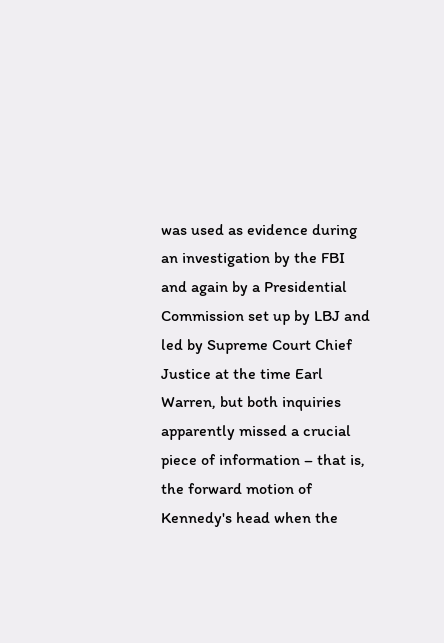was used as evidence during an investigation by the FBI and again by a Presidential Commission set up by LBJ and led by Supreme Court Chief Justice at the time Earl Warren, but both inquiries apparently missed a crucial piece of information – that is, the forward motion of Kennedy's head when the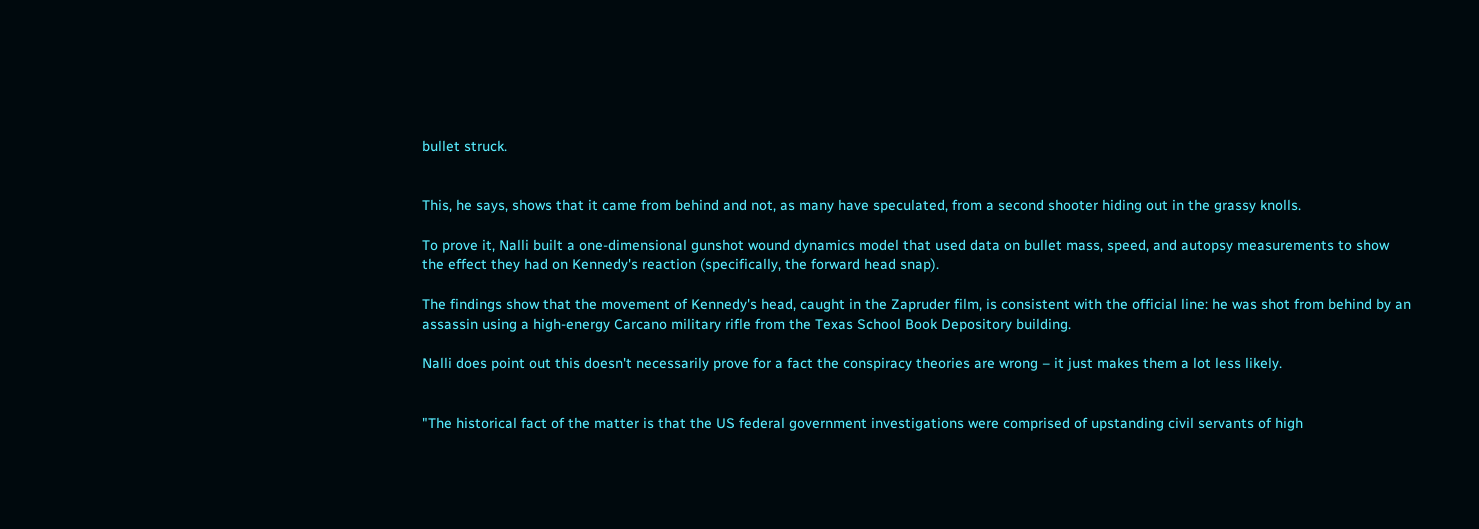bullet struck.


This, he says, shows that it came from behind and not, as many have speculated, from a second shooter hiding out in the grassy knolls.

To prove it, Nalli built a one-dimensional gunshot wound dynamics model that used data on bullet mass, speed, and autopsy measurements to show the effect they had on Kennedy's reaction (specifically, the forward head snap).

The findings show that the movement of Kennedy's head, caught in the Zapruder film, is consistent with the official line: he was shot from behind by an assassin using a high-energy Carcano military rifle from the Texas School Book Depository building.

Nalli does point out this doesn't necessarily prove for a fact the conspiracy theories are wrong – it just makes them a lot less likely.


"The historical fact of the matter is that the US federal government investigations were comprised of upstanding civil servants of high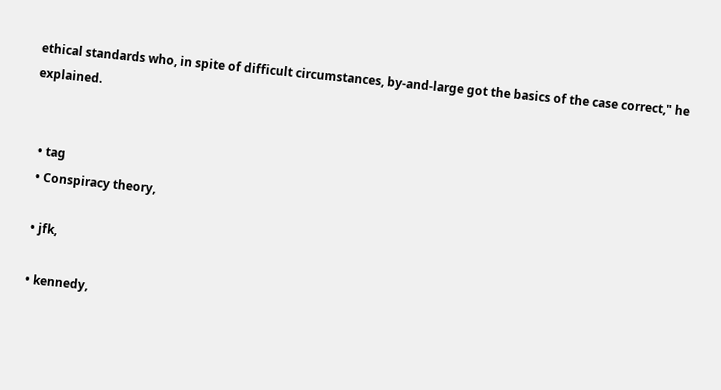ethical standards who, in spite of difficult circumstances, by-and-large got the basics of the case correct," he explained.


  • tag
  • Conspiracy theory,

  • jfk,

  • kennedy,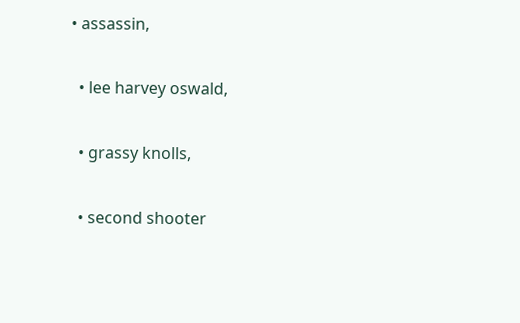• assassin,

  • lee harvey oswald,

  • grassy knolls,

  • second shooter